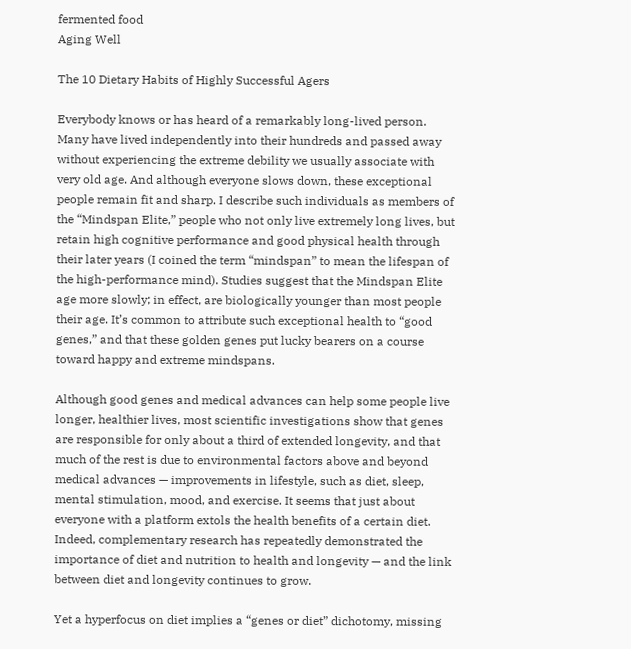fermented food
Aging Well

The 10 Dietary Habits of Highly Successful Agers

Everybody knows or has heard of a remarkably long-lived person. Many have lived independently into their hundreds and passed away without experiencing the extreme debility we usually associate with very old age. And although everyone slows down, these exceptional people remain fit and sharp. I describe such individuals as members of the “Mindspan Elite,” people who not only live extremely long lives, but retain high cognitive performance and good physical health through their later years (I coined the term “mindspan” to mean the lifespan of the high-performance mind). Studies suggest that the Mindspan Elite age more slowly; in effect, are biologically younger than most people their age. It’s common to attribute such exceptional health to “good genes,” and that these golden genes put lucky bearers on a course toward happy and extreme mindspans.

Although good genes and medical advances can help some people live longer, healthier lives, most scientific investigations show that genes are responsible for only about a third of extended longevity, and that much of the rest is due to environmental factors above and beyond medical advances — improvements in lifestyle, such as diet, sleep, mental stimulation, mood, and exercise. It seems that just about everyone with a platform extols the health benefits of a certain diet. Indeed, complementary research has repeatedly demonstrated the importance of diet and nutrition to health and longevity — and the link between diet and longevity continues to grow.

Yet a hyperfocus on diet implies a “genes or diet” dichotomy, missing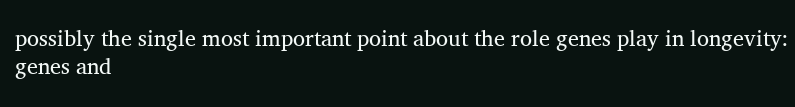possibly the single most important point about the role genes play in longevity: genes and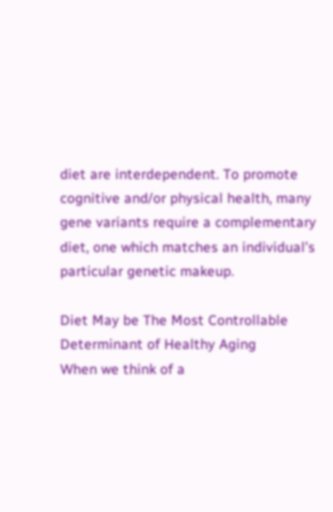diet are interdependent. To promote cognitive and/or physical health, many gene variants require a complementary diet, one which matches an individual’s particular genetic makeup.

Diet May be The Most Controllable Determinant of Healthy Aging
When we think of a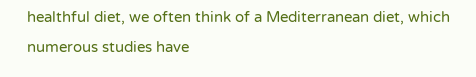healthful diet, we often think of a Mediterranean diet, which numerous studies have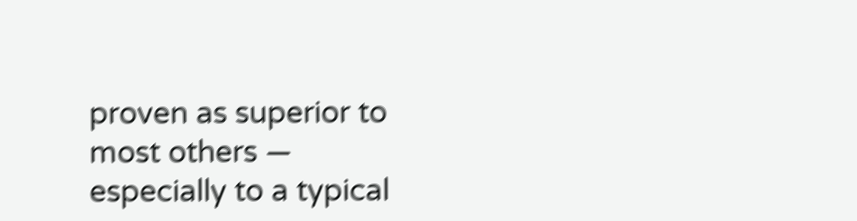proven as superior to most others — especially to a typical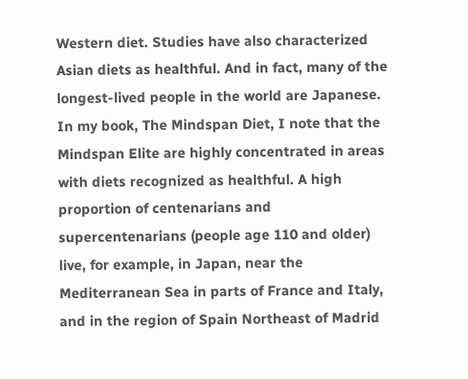Western diet. Studies have also characterized Asian diets as healthful. And in fact, many of the longest-lived people in the world are Japanese. In my book, The Mindspan Diet, I note that the Mindspan Elite are highly concentrated in areas with diets recognized as healthful. A high proportion of centenarians and supercentenarians (people age 110 and older) live, for example, in Japan, near the Mediterranean Sea in parts of France and Italy, and in the region of Spain Northeast of Madrid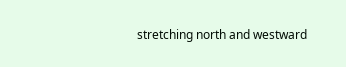stretching north and westward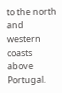to the north and western coasts above Portugal.